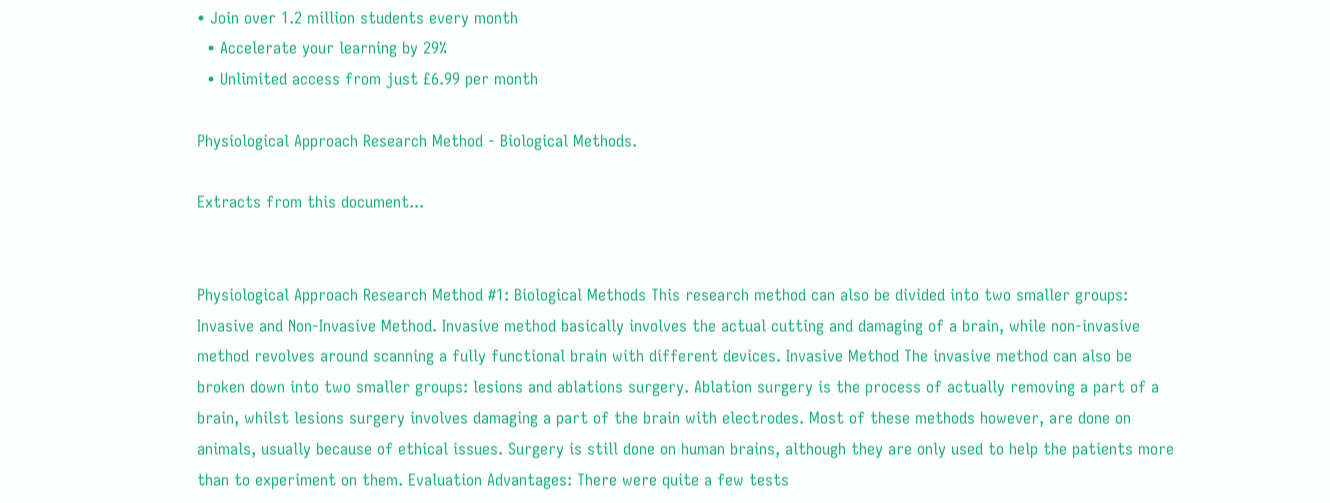• Join over 1.2 million students every month
  • Accelerate your learning by 29%
  • Unlimited access from just £6.99 per month

Physiological Approach Research Method - Biological Methods.

Extracts from this document...


Physiological Approach Research Method #1: Biological Methods This research method can also be divided into two smaller groups: Invasive and Non-Invasive Method. Invasive method basically involves the actual cutting and damaging of a brain, while non-invasive method revolves around scanning a fully functional brain with different devices. Invasive Method The invasive method can also be broken down into two smaller groups: lesions and ablations surgery. Ablation surgery is the process of actually removing a part of a brain, whilst lesions surgery involves damaging a part of the brain with electrodes. Most of these methods however, are done on animals, usually because of ethical issues. Surgery is still done on human brains, although they are only used to help the patients more than to experiment on them. Evaluation Advantages: There were quite a few tests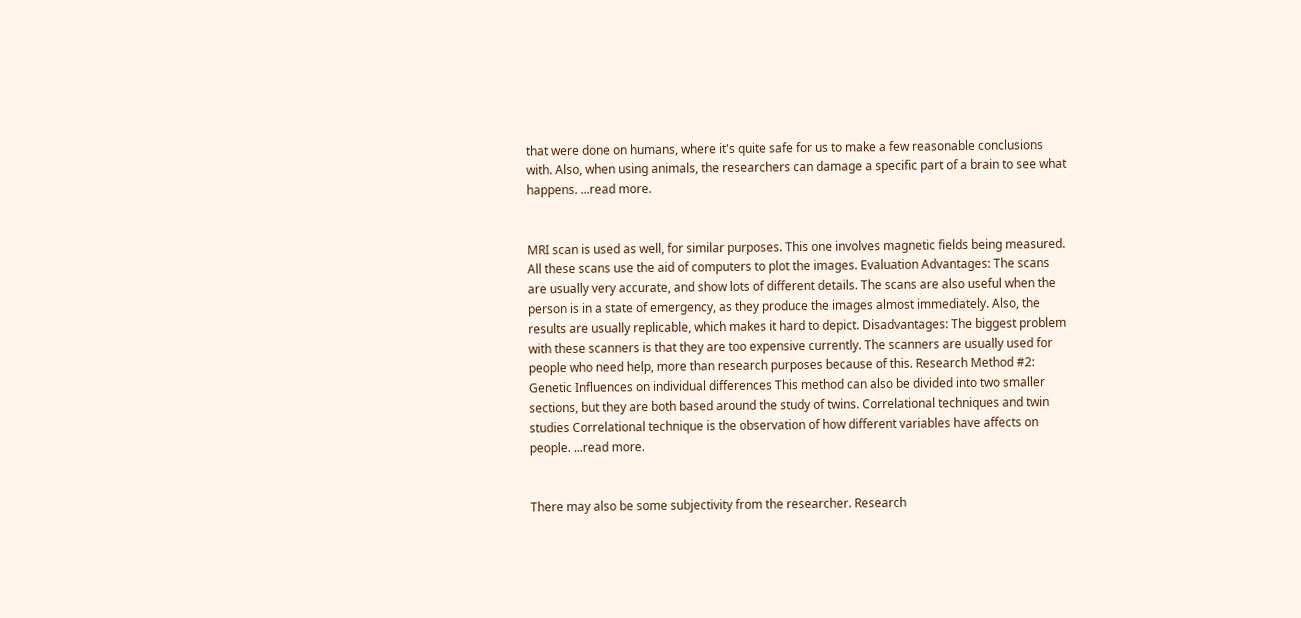that were done on humans, where it's quite safe for us to make a few reasonable conclusions with. Also, when using animals, the researchers can damage a specific part of a brain to see what happens. ...read more.


MRI scan is used as well, for similar purposes. This one involves magnetic fields being measured. All these scans use the aid of computers to plot the images. Evaluation Advantages: The scans are usually very accurate, and show lots of different details. The scans are also useful when the person is in a state of emergency, as they produce the images almost immediately. Also, the results are usually replicable, which makes it hard to depict. Disadvantages: The biggest problem with these scanners is that they are too expensive currently. The scanners are usually used for people who need help, more than research purposes because of this. Research Method #2: Genetic Influences on individual differences This method can also be divided into two smaller sections, but they are both based around the study of twins. Correlational techniques and twin studies Correlational technique is the observation of how different variables have affects on people. ...read more.


There may also be some subjectivity from the researcher. Research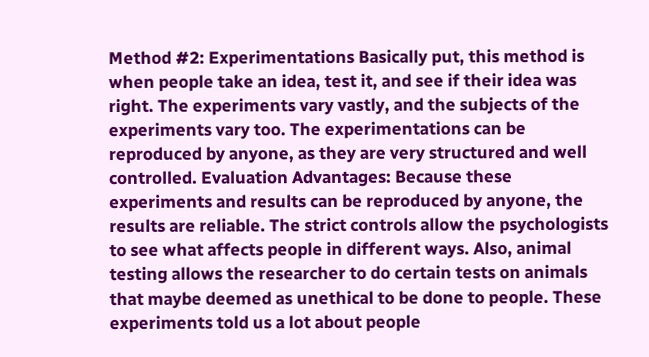Method #2: Experimentations Basically put, this method is when people take an idea, test it, and see if their idea was right. The experiments vary vastly, and the subjects of the experiments vary too. The experimentations can be reproduced by anyone, as they are very structured and well controlled. Evaluation Advantages: Because these experiments and results can be reproduced by anyone, the results are reliable. The strict controls allow the psychologists to see what affects people in different ways. Also, animal testing allows the researcher to do certain tests on animals that maybe deemed as unethical to be done to people. These experiments told us a lot about people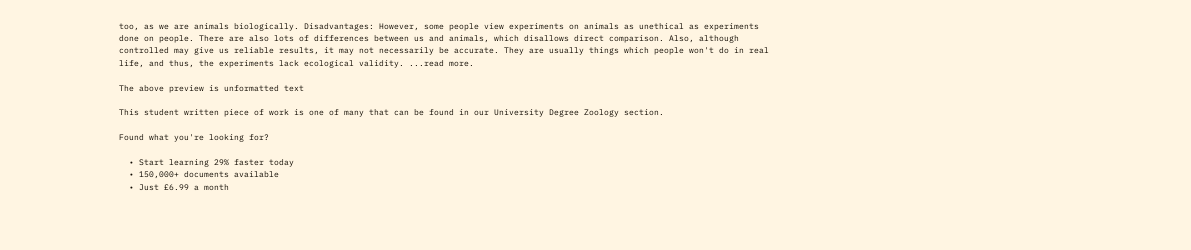too, as we are animals biologically. Disadvantages: However, some people view experiments on animals as unethical as experiments done on people. There are also lots of differences between us and animals, which disallows direct comparison. Also, although controlled may give us reliable results, it may not necessarily be accurate. They are usually things which people won't do in real life, and thus, the experiments lack ecological validity. ...read more.

The above preview is unformatted text

This student written piece of work is one of many that can be found in our University Degree Zoology section.

Found what you're looking for?

  • Start learning 29% faster today
  • 150,000+ documents available
  • Just £6.99 a month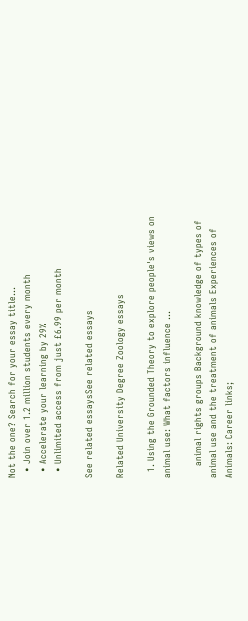Not the one? Search for your essay title...
  • Join over 1.2 million students every month
  • Accelerate your learning by 29%
  • Unlimited access from just £6.99 per month

See related essaysSee related essays

Related University Degree Zoology essays

  1. Using the Grounded Theory to explore people's views on animal use: What factors influence ...

    animal rights groups Background knowledge of types of animal use and the treatment of animals Experiences of Animals: Career links;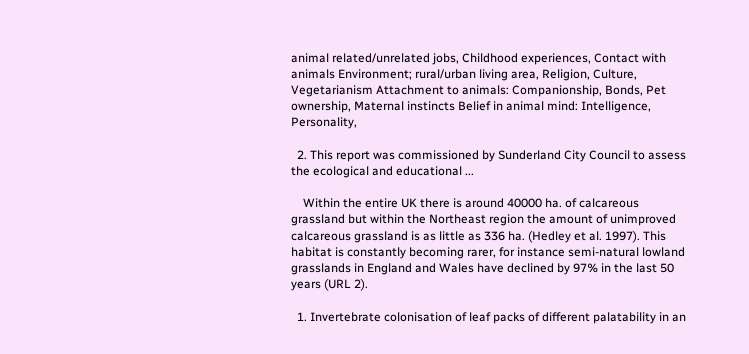animal related/unrelated jobs, Childhood experiences, Contact with animals Environment; rural/urban living area, Religion, Culture, Vegetarianism Attachment to animals: Companionship, Bonds, Pet ownership, Maternal instincts Belief in animal mind: Intelligence, Personality,

  2. This report was commissioned by Sunderland City Council to assess the ecological and educational ...

    Within the entire UK there is around 40000 ha. of calcareous grassland but within the Northeast region the amount of unimproved calcareous grassland is as little as 336 ha. (Hedley et al. 1997). This habitat is constantly becoming rarer, for instance semi-natural lowland grasslands in England and Wales have declined by 97% in the last 50 years (URL 2).

  1. Invertebrate colonisation of leaf packs of different palatability in an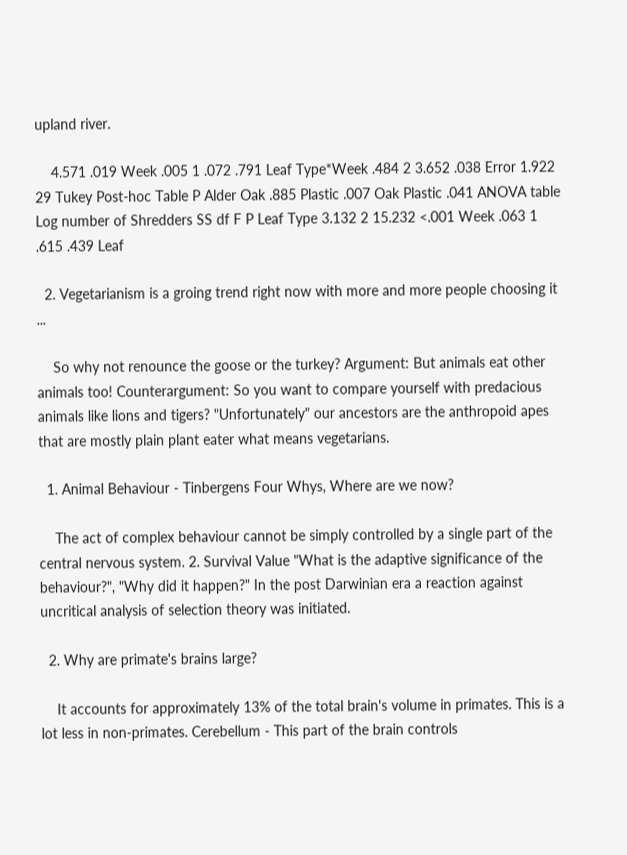upland river.

    4.571 .019 Week .005 1 .072 .791 Leaf Type*Week .484 2 3.652 .038 Error 1.922 29 Tukey Post-hoc Table P Alder Oak .885 Plastic .007 Oak Plastic .041 ANOVA table Log number of Shredders SS df F P Leaf Type 3.132 2 15.232 <.001 Week .063 1 .615 .439 Leaf

  2. Vegetarianism is a groing trend right now with more and more people choosing it ...

    So why not renounce the goose or the turkey? Argument: But animals eat other animals too! Counterargument: So you want to compare yourself with predacious animals like lions and tigers? "Unfortunately" our ancestors are the anthropoid apes that are mostly plain plant eater what means vegetarians.

  1. Animal Behaviour - Tinbergens Four Whys, Where are we now?

    The act of complex behaviour cannot be simply controlled by a single part of the central nervous system. 2. Survival Value "What is the adaptive significance of the behaviour?", "Why did it happen?" In the post Darwinian era a reaction against uncritical analysis of selection theory was initiated.

  2. Why are primate's brains large?

    It accounts for approximately 13% of the total brain's volume in primates. This is a lot less in non-primates. Cerebellum - This part of the brain controls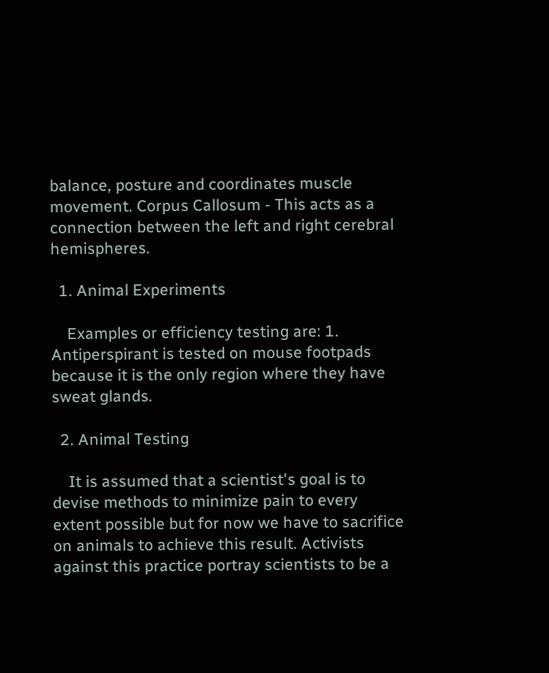balance, posture and coordinates muscle movement. Corpus Callosum - This acts as a connection between the left and right cerebral hemispheres.

  1. Animal Experiments

    Examples or efficiency testing are: 1. Antiperspirant is tested on mouse footpads because it is the only region where they have sweat glands.

  2. Animal Testing

    It is assumed that a scientist's goal is to devise methods to minimize pain to every extent possible but for now we have to sacrifice on animals to achieve this result. Activists against this practice portray scientists to be a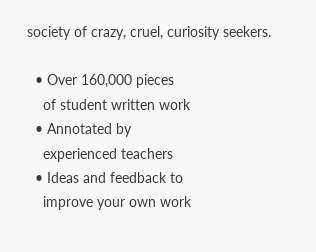society of crazy, cruel, curiosity seekers.

  • Over 160,000 pieces
    of student written work
  • Annotated by
    experienced teachers
  • Ideas and feedback to
    improve your own work